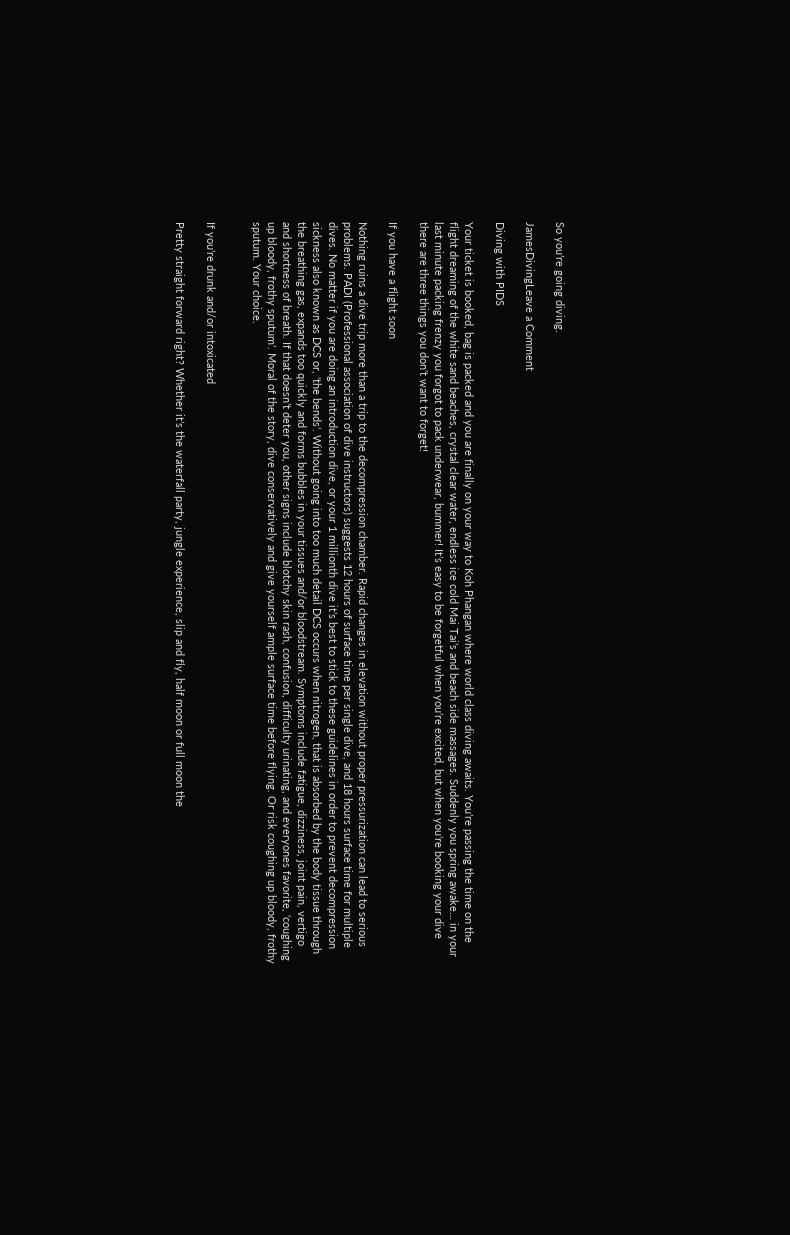So you’re going diving.

JamesDivingLeave a Comment

Diving with PIDS

Your ticket is booked, bag is packed and you are finally on your way to Koh Phangan where world class diving awaits. You’re passing the time on the flight dreaming of the white sand beaches, crystal clear water, endless ice cold Mai Tai’s and beach side massages. Suddenly you spring awake… in your last minute packing frenzy you forgot to pack underwear, bummer! It’s easy to be forgetful when you’re excited, but when you’re booking your dive there are three things you don’t want to forget!

If you have a flight soon

Nothing ruins a dive trip more than a trip to the decompression chamber. Rapid changes in elevation without proper pressurization can lead to serious problems. PADI (Professional association of dive instructors) suggests 12 hours of surface time per single dive, and 18 hours surface time for multiple dives. No matter if you are doing an introduction dive, or your 1 millionth dive it’s best to stick to these guidelines in order to prevent decompression sickness also known as DCS or, ‘the bends’. Without going into too much detail DCS occurs when nitrogen, that is absorbed by the body tissue through the breathing gas, expands too quickly and forms bubbles in your tissues and/or bloodstream. Symptoms include fatigue, dizziness, joint pain, vertigo and shortness of breath. If that doesn’t deter you, other signs include blotchy skin rash, confusion, difficulty urinating, and everyones favorite, ‘coughing up bloody, frothy sputum’. Moral of the story, dive conservatively and give yourself ample surface time before flying. Or risk coughing up bloody, frothy sputum. Your choice.


If you’re drunk and/or intoxicated

Pretty straight forward right? Whether it’s the waterfall party, jungle experience, slip and fly, half moon or full moon the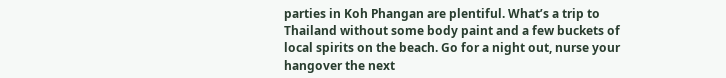parties in Koh Phangan are plentiful. What’s a trip to Thailand without some body paint and a few buckets of local spirits on the beach. Go for a night out, nurse your hangover the next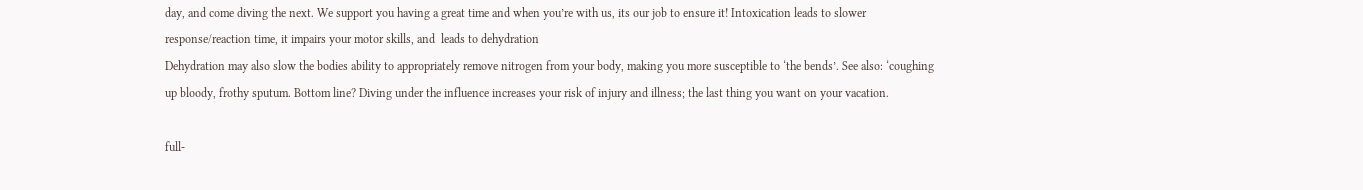day, and come diving the next. We support you having a great time and when you’re with us, its our job to ensure it! Intoxication leads to slower response/reaction time, it impairs your motor skills, and  leads to dehydration
Dehydration may also slow the bodies ability to appropriately remove nitrogen from your body, making you more susceptible to ‘the bends’. See also: ‘coughing up bloody, frothy sputum. Bottom line? Diving under the influence increases your risk of injury and illness; the last thing you want on your vacation.

full-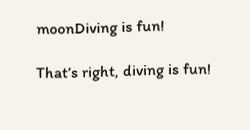moonDiving is fun!

That’s right, diving is fun!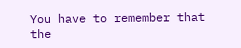You have to remember that the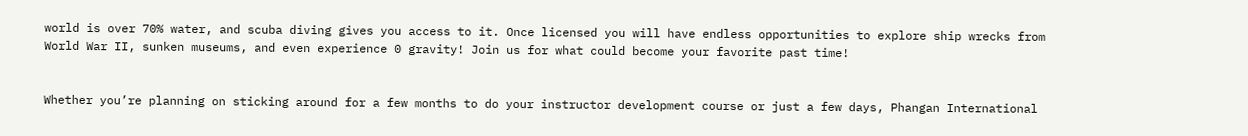world is over 70% water, and scuba diving gives you access to it. Once licensed you will have endless opportunities to explore ship wrecks from World War II, sunken museums, and even experience 0 gravity! Join us for what could become your favorite past time!


Whether you’re planning on sticking around for a few months to do your instructor development course or just a few days, Phangan International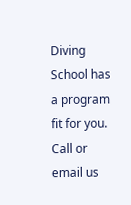Diving School has a program fit for you. Call or email us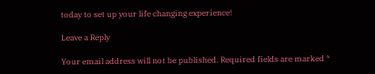today to set up your life changing experience!

Leave a Reply

Your email address will not be published. Required fields are marked *